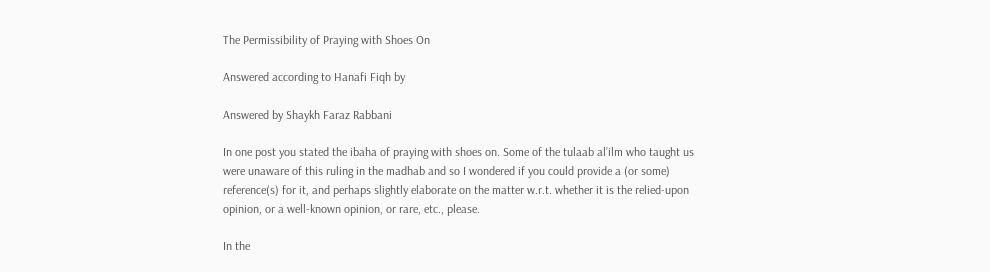The Permissibility of Praying with Shoes On

Answered according to Hanafi Fiqh by

Answered by Shaykh Faraz Rabbani

In one post you stated the ibaha of praying with shoes on. Some of the tulaab al’ilm who taught us were unaware of this ruling in the madhab and so I wondered if you could provide a (or some) reference(s) for it, and perhaps slightly elaborate on the matter w.r.t. whether it is the relied-upon opinion, or a well-known opinion, or rare, etc., please.

In the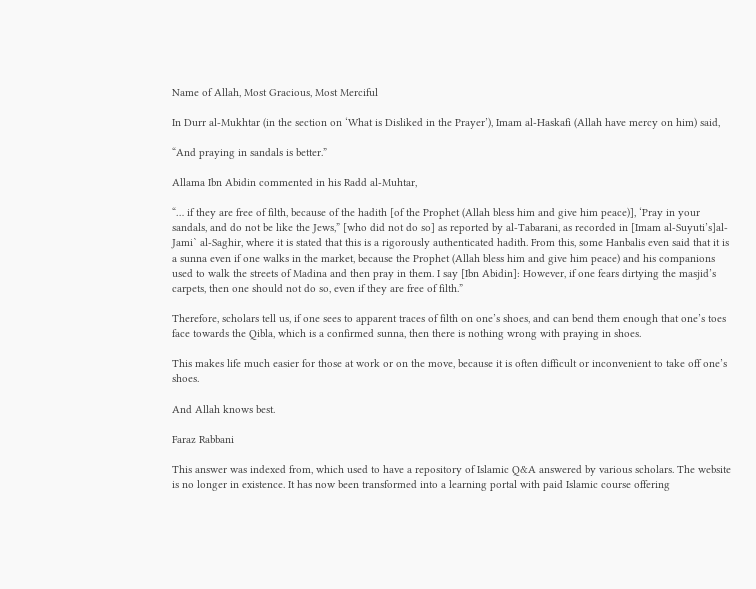Name of Allah, Most Gracious, Most Merciful

In Durr al-Mukhtar (in the section on ‘What is Disliked in the Prayer’), Imam al-Haskafi (Allah have mercy on him) said,

“And praying in sandals is better.”

Allama Ibn Abidin commented in his Radd al-Muhtar,

“… if they are free of filth, because of the hadith [of the Prophet (Allah bless him and give him peace)], ‘Pray in your sandals, and do not be like the Jews,” [who did not do so] as reported by al-Tabarani, as recorded in [Imam al-Suyuti’s]al-Jami` al-Saghir, where it is stated that this is a rigorously authenticated hadith. From this, some Hanbalis even said that it is a sunna even if one walks in the market, because the Prophet (Allah bless him and give him peace) and his companions used to walk the streets of Madina and then pray in them. I say [Ibn Abidin]: However, if one fears dirtying the masjid’s carpets, then one should not do so, even if they are free of filth.”

Therefore, scholars tell us, if one sees to apparent traces of filth on one’s shoes, and can bend them enough that one’s toes face towards the Qibla, which is a confirmed sunna, then there is nothing wrong with praying in shoes.

This makes life much easier for those at work or on the move, because it is often difficult or inconvenient to take off one’s shoes.

And Allah knows best.

Faraz Rabbani

This answer was indexed from, which used to have a repository of Islamic Q&A answered by various scholars. The website is no longer in existence. It has now been transformed into a learning portal with paid Islamic course offering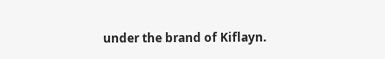under the brand of Kiflayn.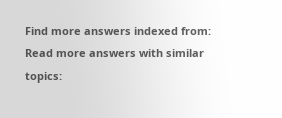Find more answers indexed from:
Read more answers with similar topics: